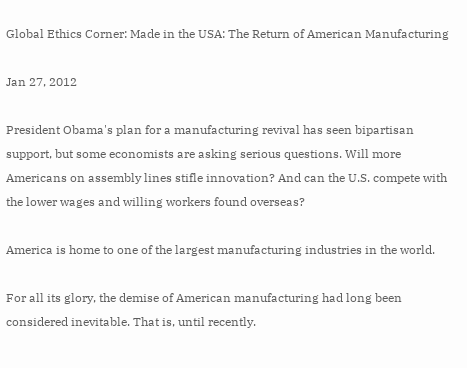Global Ethics Corner: Made in the USA: The Return of American Manufacturing

Jan 27, 2012

President Obama's plan for a manufacturing revival has seen bipartisan support, but some economists are asking serious questions. Will more Americans on assembly lines stifle innovation? And can the U.S. compete with the lower wages and willing workers found overseas?

America is home to one of the largest manufacturing industries in the world.

For all its glory, the demise of American manufacturing had long been considered inevitable. That is, until recently.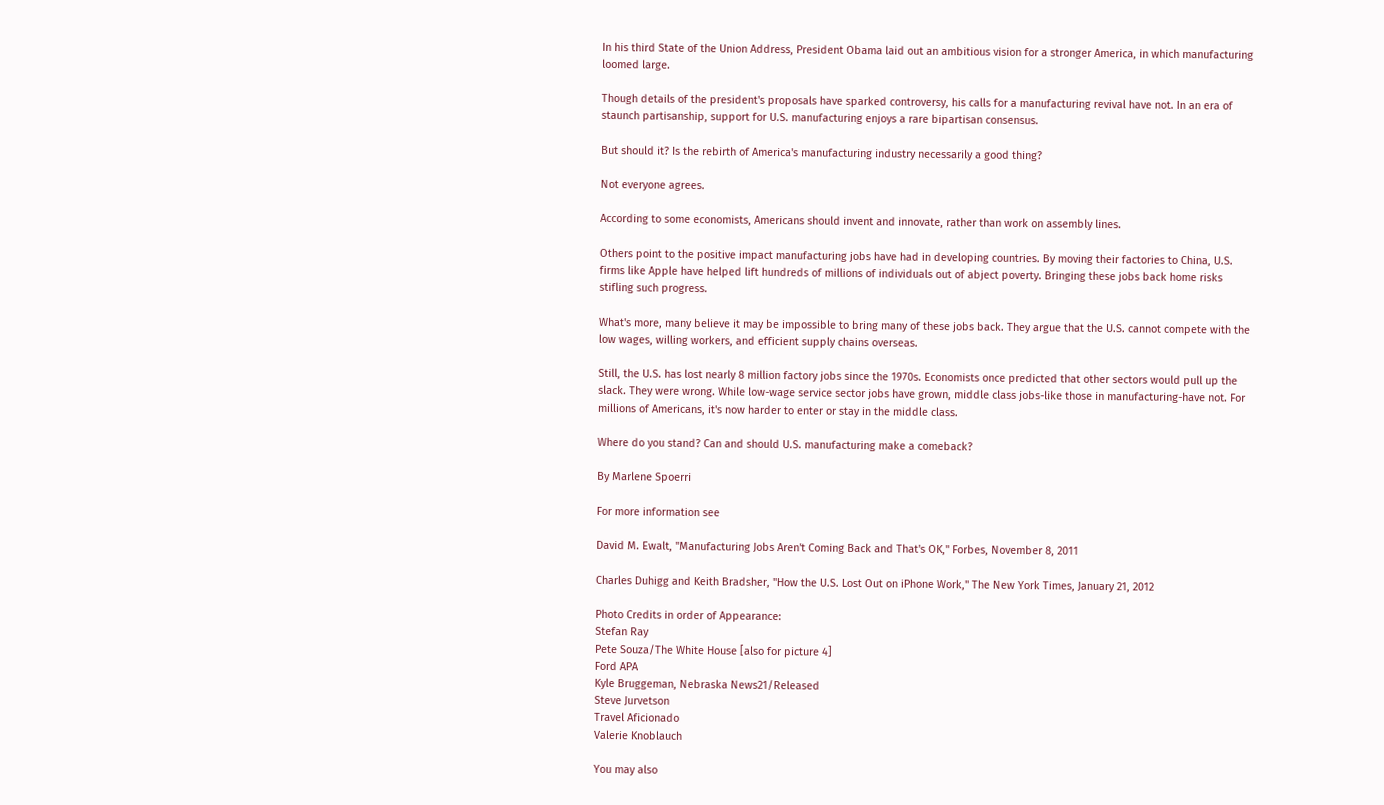In his third State of the Union Address, President Obama laid out an ambitious vision for a stronger America, in which manufacturing loomed large.

Though details of the president's proposals have sparked controversy, his calls for a manufacturing revival have not. In an era of staunch partisanship, support for U.S. manufacturing enjoys a rare bipartisan consensus.

But should it? Is the rebirth of America's manufacturing industry necessarily a good thing?

Not everyone agrees.

According to some economists, Americans should invent and innovate, rather than work on assembly lines.

Others point to the positive impact manufacturing jobs have had in developing countries. By moving their factories to China, U.S. firms like Apple have helped lift hundreds of millions of individuals out of abject poverty. Bringing these jobs back home risks stifling such progress.

What's more, many believe it may be impossible to bring many of these jobs back. They argue that the U.S. cannot compete with the low wages, willing workers, and efficient supply chains overseas.

Still, the U.S. has lost nearly 8 million factory jobs since the 1970s. Economists once predicted that other sectors would pull up the slack. They were wrong. While low-wage service sector jobs have grown, middle class jobs-like those in manufacturing-have not. For millions of Americans, it's now harder to enter or stay in the middle class.

Where do you stand? Can and should U.S. manufacturing make a comeback?

By Marlene Spoerri

For more information see

David M. Ewalt, "Manufacturing Jobs Aren't Coming Back and That's OK," Forbes, November 8, 2011

Charles Duhigg and Keith Bradsher, "How the U.S. Lost Out on iPhone Work," The New York Times, January 21, 2012

Photo Credits in order of Appearance:
Stefan Ray
Pete Souza/The White House [also for picture 4]
Ford APA
Kyle Bruggeman, Nebraska News21/Released
Steve Jurvetson
Travel Aficionado
Valerie Knoblauch

You may also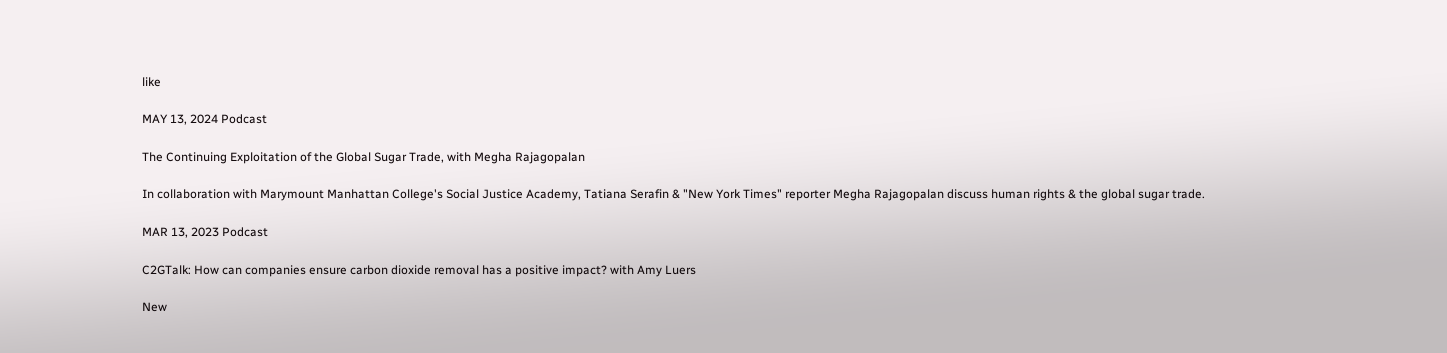like

MAY 13, 2024 Podcast

The Continuing Exploitation of the Global Sugar Trade, with Megha Rajagopalan

In collaboration with Marymount Manhattan College's Social Justice Academy, Tatiana Serafin & "New York Times" reporter Megha Rajagopalan discuss human rights & the global sugar trade.

MAR 13, 2023 Podcast

C2GTalk: How can companies ensure carbon dioxide removal has a positive impact? with Amy Luers

New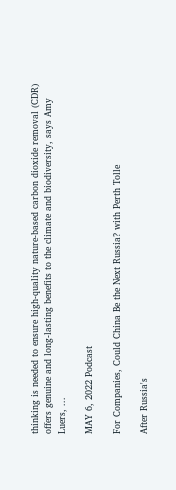thinking is needed to ensure high-quality nature-based carbon dioxide removal (CDR) offers genuine and long-lasting benefits to the climate and biodiversity, says Amy Luers, ...

MAY 6, 2022 Podcast

For Companies, Could China Be the Next Russia? with Perth Tolle

After Russia's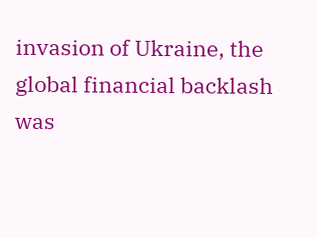invasion of Ukraine, the global financial backlash was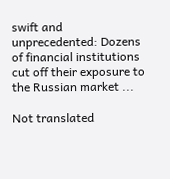swift and unprecedented: Dozens of financial institutions cut off their exposure to the Russian market ...

Not translated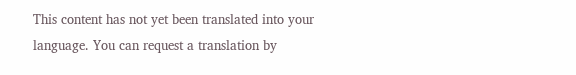This content has not yet been translated into your language. You can request a translation by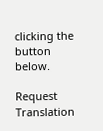clicking the button below.

Request Translation